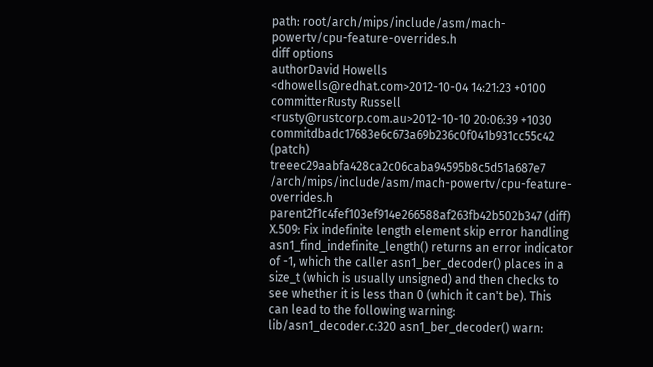path: root/arch/mips/include/asm/mach-powertv/cpu-feature-overrides.h
diff options
authorDavid Howells <dhowells@redhat.com>2012-10-04 14:21:23 +0100
committerRusty Russell <rusty@rustcorp.com.au>2012-10-10 20:06:39 +1030
commitdbadc17683e6c673a69b236c0f041b931cc55c42 (patch)
treeec29aabfa428ca2c06caba94595b8c5d51a687e7 /arch/mips/include/asm/mach-powertv/cpu-feature-overrides.h
parent2f1c4fef103ef914e266588af263fb42b502b347 (diff)
X.509: Fix indefinite length element skip error handling
asn1_find_indefinite_length() returns an error indicator of -1, which the caller asn1_ber_decoder() places in a size_t (which is usually unsigned) and then checks to see whether it is less than 0 (which it can't be). This can lead to the following warning: lib/asn1_decoder.c:320 asn1_ber_decoder() warn: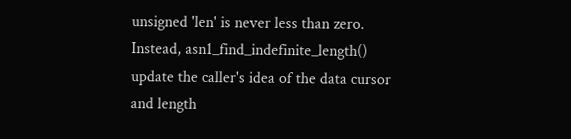unsigned 'len' is never less than zero. Instead, asn1_find_indefinite_length() update the caller's idea of the data cursor and length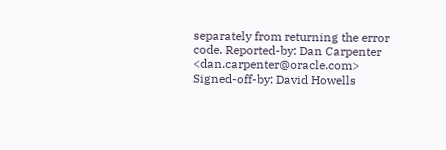separately from returning the error code. Reported-by: Dan Carpenter <dan.carpenter@oracle.com> Signed-off-by: David Howells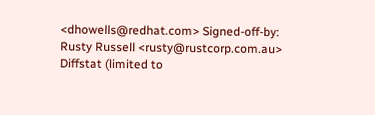<dhowells@redhat.com> Signed-off-by: Rusty Russell <rusty@rustcorp.com.au>
Diffstat (limited to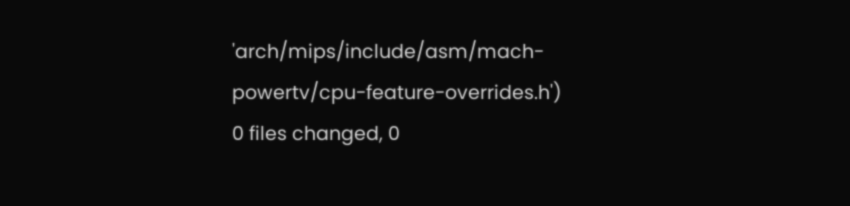'arch/mips/include/asm/mach-powertv/cpu-feature-overrides.h')
0 files changed, 0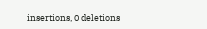insertions, 0 deletions